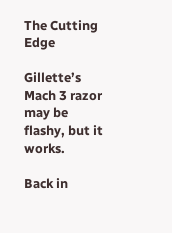The Cutting Edge

Gillette’s Mach 3 razor may be flashy, but it works.

Back in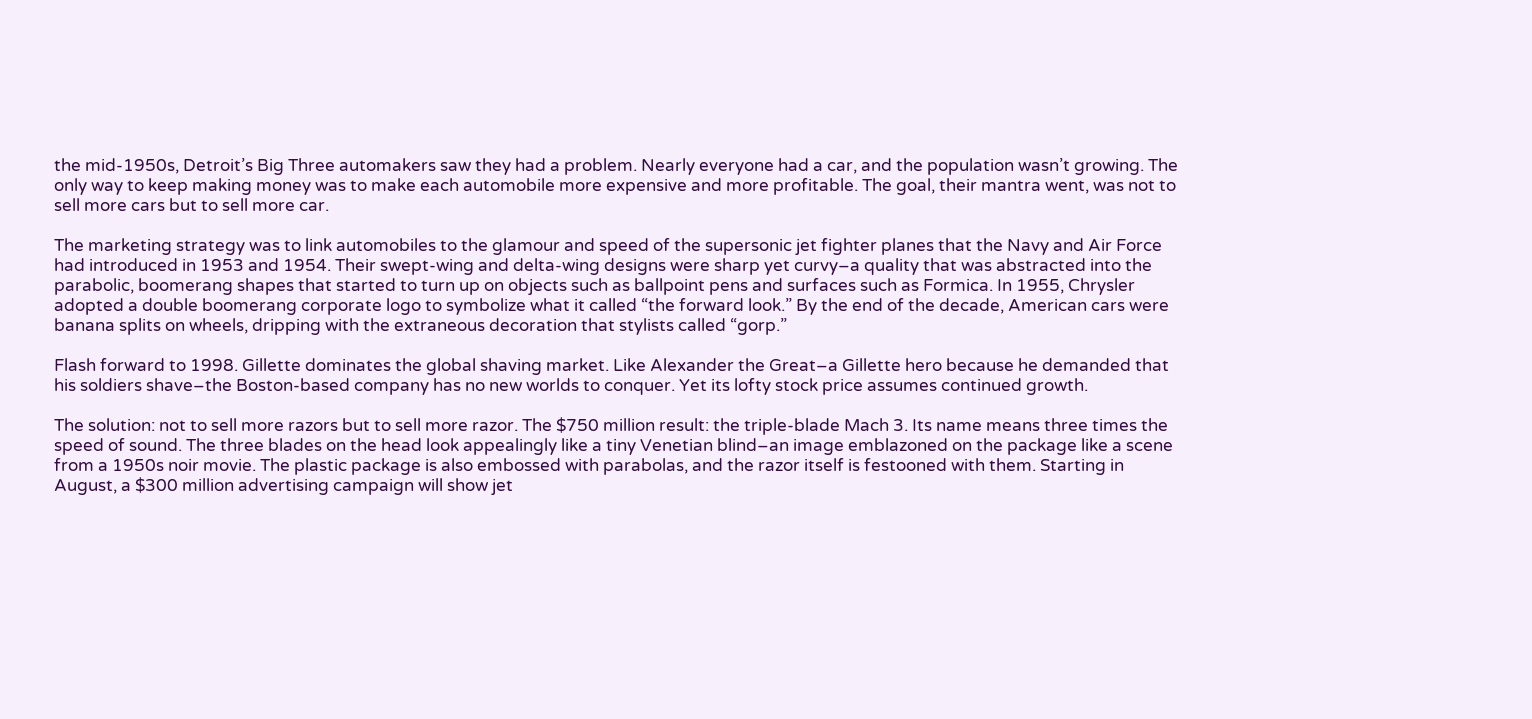the mid-1950s, Detroit’s Big Three automakers saw they had a problem. Nearly everyone had a car, and the population wasn’t growing. The only way to keep making money was to make each automobile more expensive and more profitable. The goal, their mantra went, was not to sell more cars but to sell more car.

The marketing strategy was to link automobiles to the glamour and speed of the supersonic jet fighter planes that the Navy and Air Force had introduced in 1953 and 1954. Their swept-wing and delta-wing designs were sharp yet curvy–a quality that was abstracted into the parabolic, boomerang shapes that started to turn up on objects such as ballpoint pens and surfaces such as Formica. In 1955, Chrysler adopted a double boomerang corporate logo to symbolize what it called “the forward look.” By the end of the decade, American cars were banana splits on wheels, dripping with the extraneous decoration that stylists called “gorp.”

Flash forward to 1998. Gillette dominates the global shaving market. Like Alexander the Great–a Gillette hero because he demanded that his soldiers shave–the Boston-based company has no new worlds to conquer. Yet its lofty stock price assumes continued growth.

The solution: not to sell more razors but to sell more razor. The $750 million result: the triple-blade Mach 3. Its name means three times the speed of sound. The three blades on the head look appealingly like a tiny Venetian blind–an image emblazoned on the package like a scene from a 1950s noir movie. The plastic package is also embossed with parabolas, and the razor itself is festooned with them. Starting in August, a $300 million advertising campaign will show jet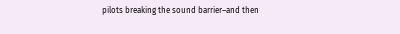pilots breaking the sound barrier–and then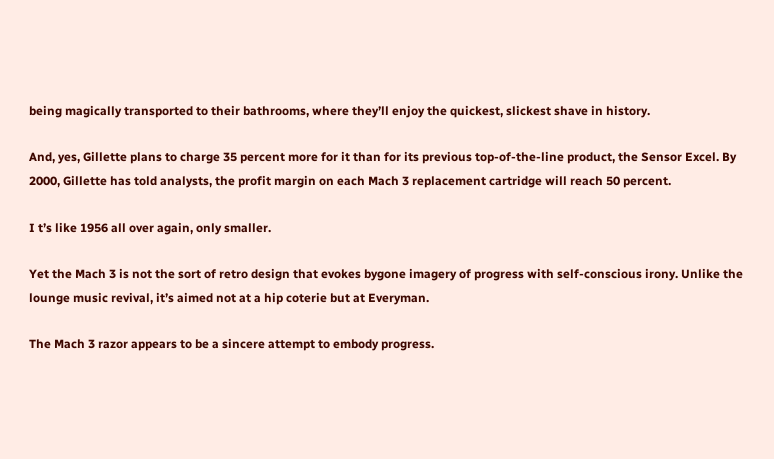being magically transported to their bathrooms, where they’ll enjoy the quickest, slickest shave in history.

And, yes, Gillette plans to charge 35 percent more for it than for its previous top-of-the-line product, the Sensor Excel. By 2000, Gillette has told analysts, the profit margin on each Mach 3 replacement cartridge will reach 50 percent.

I t’s like 1956 all over again, only smaller.

Yet the Mach 3 is not the sort of retro design that evokes bygone imagery of progress with self-conscious irony. Unlike the lounge music revival, it’s aimed not at a hip coterie but at Everyman.

The Mach 3 razor appears to be a sincere attempt to embody progress.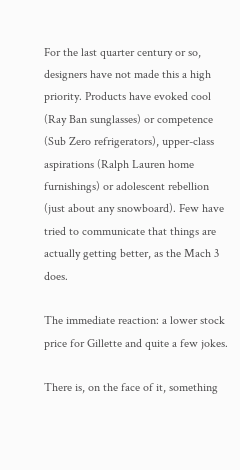For the last quarter century or so, designers have not made this a high priority. Products have evoked cool (Ray Ban sunglasses) or competence (Sub Zero refrigerators), upper-class aspirations (Ralph Lauren home furnishings) or adolescent rebellion (just about any snowboard). Few have tried to communicate that things are actually getting better, as the Mach 3 does.

The immediate reaction: a lower stock price for Gillette and quite a few jokes.

There is, on the face of it, something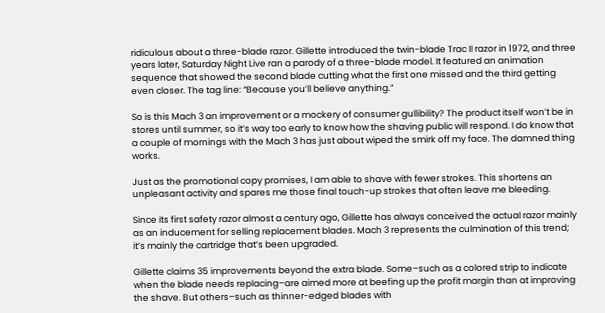ridiculous about a three-blade razor. Gillette introduced the twin-blade Trac II razor in 1972, and three years later, Saturday Night Live ran a parody of a three-blade model. It featured an animation sequence that showed the second blade cutting what the first one missed and the third getting even closer. The tag line: “Because you’ll believe anything.”

So is this Mach 3 an improvement or a mockery of consumer gullibility? The product itself won’t be in stores until summer, so it’s way too early to know how the shaving public will respond. I do know that a couple of mornings with the Mach 3 has just about wiped the smirk off my face. The damned thing works.

Just as the promotional copy promises, I am able to shave with fewer strokes. This shortens an unpleasant activity and spares me those final touch-up strokes that often leave me bleeding.

Since its first safety razor almost a century ago, Gillette has always conceived the actual razor mainly as an inducement for selling replacement blades. Mach 3 represents the culmination of this trend; it’s mainly the cartridge that’s been upgraded.

Gillette claims 35 improvements beyond the extra blade. Some–such as a colored strip to indicate when the blade needs replacing–are aimed more at beefing up the profit margin than at improving the shave. But others–such as thinner-edged blades with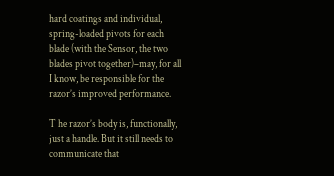hard coatings and individual, spring-loaded pivots for each blade (with the Sensor, the two blades pivot together)–may, for all I know, be responsible for the razor’s improved performance.

T he razor’s body is, functionally, just a handle. But it still needs to communicate that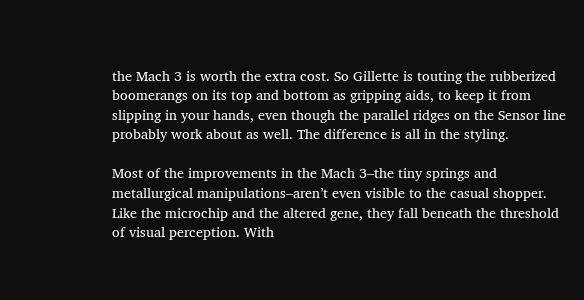the Mach 3 is worth the extra cost. So Gillette is touting the rubberized boomerangs on its top and bottom as gripping aids, to keep it from slipping in your hands, even though the parallel ridges on the Sensor line probably work about as well. The difference is all in the styling.

Most of the improvements in the Mach 3–the tiny springs and metallurgical manipulations–aren’t even visible to the casual shopper. Like the microchip and the altered gene, they fall beneath the threshold of visual perception. With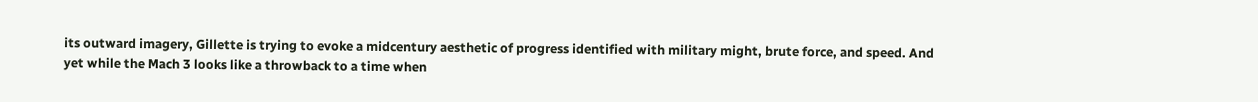its outward imagery, Gillette is trying to evoke a midcentury aesthetic of progress identified with military might, brute force, and speed. And yet while the Mach 3 looks like a throwback to a time when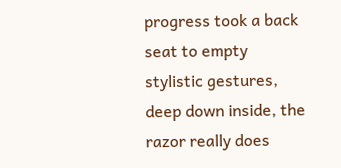progress took a back seat to empty stylistic gestures, deep down inside, the razor really does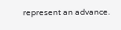represent an advance.